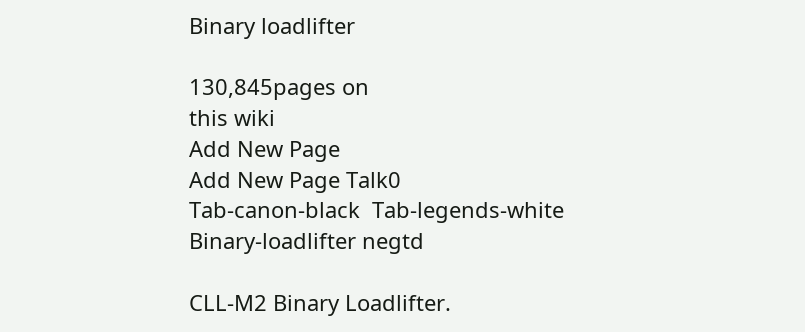Binary loadlifter

130,845pages on
this wiki
Add New Page
Add New Page Talk0
Tab-canon-black  Tab-legends-white
Binary-loadlifter negtd

CLL-M2 Binary Loadlifter.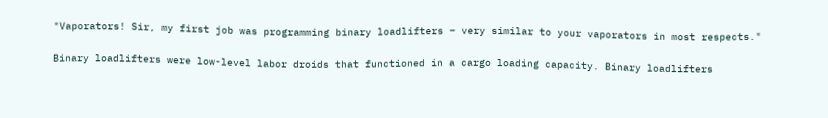"Vaporators! Sir, my first job was programming binary loadlifters – very similar to your vaporators in most respects."

Binary loadlifters were low-level labor droids that functioned in a cargo loading capacity. Binary loadlifters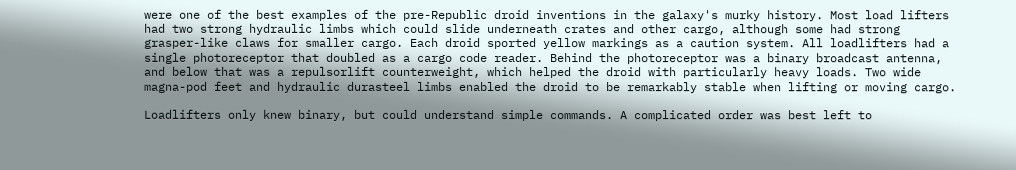were one of the best examples of the pre-Republic droid inventions in the galaxy's murky history. Most load lifters had two strong hydraulic limbs which could slide underneath crates and other cargo, although some had strong grasper-like claws for smaller cargo. Each droid sported yellow markings as a caution system. All loadlifters had a single photoreceptor that doubled as a cargo code reader. Behind the photoreceptor was a binary broadcast antenna, and below that was a repulsorlift counterweight, which helped the droid with particularly heavy loads. Two wide magna-pod feet and hydraulic durasteel limbs enabled the droid to be remarkably stable when lifting or moving cargo.

Loadlifters only knew binary, but could understand simple commands. A complicated order was best left to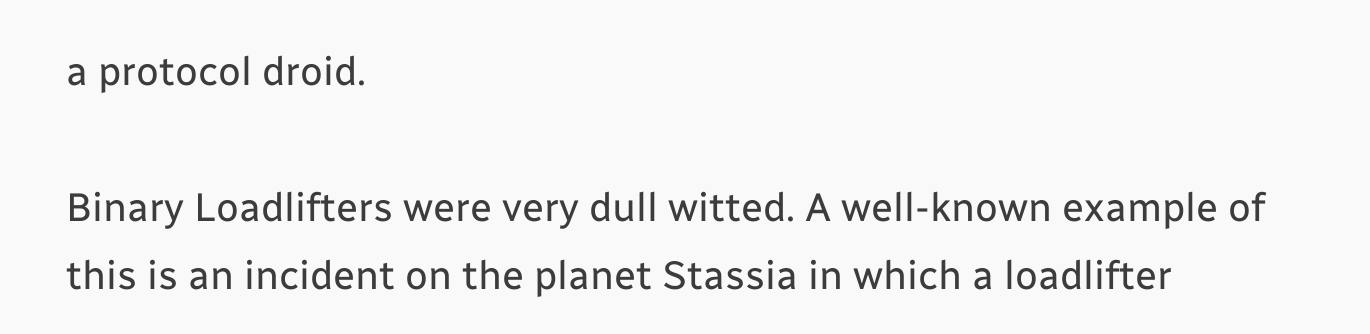a protocol droid.

Binary Loadlifters were very dull witted. A well-known example of this is an incident on the planet Stassia in which a loadlifter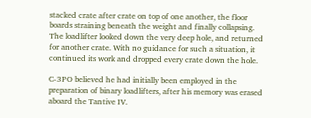stacked crate after crate on top of one another, the floor boards straining beneath the weight and finally collapsing. The loadlifter looked down the very deep hole, and returned for another crate. With no guidance for such a situation, it continued its work and dropped every crate down the hole.

C-3PO believed he had initially been employed in the preparation of binary loadlifters, after his memory was erased aboard the Tantive IV.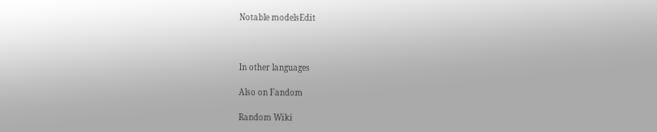Notable modelsEdit



In other languages

Also on Fandom

Random Wiki